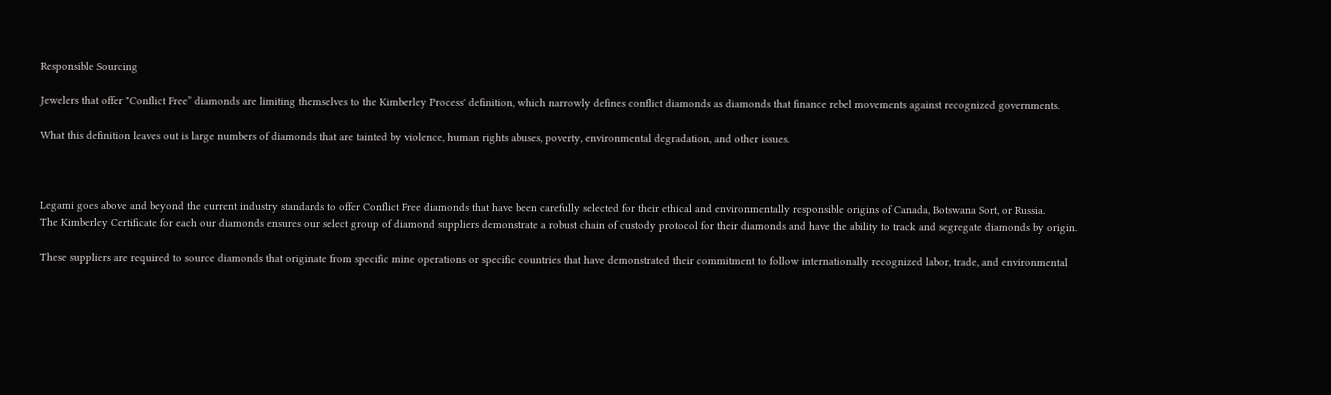Responsible Sourcing

Jewelers that offer "Conflict Free” diamonds are limiting themselves to the Kimberley Process' definition, which narrowly defines conflict diamonds as diamonds that finance rebel movements against recognized governments.

What this definition leaves out is large numbers of diamonds that are tainted by violence, human rights abuses, poverty, environmental degradation, and other issues.



Legami goes above and beyond the current industry standards to offer Conflict Free diamonds that have been carefully selected for their ethical and environmentally responsible origins of Canada, Botswana Sort, or Russia.
The Kimberley Certificate for each our diamonds ensures our select group of diamond suppliers demonstrate a robust chain of custody protocol for their diamonds and have the ability to track and segregate diamonds by origin.

These suppliers are required to source diamonds that originate from specific mine operations or specific countries that have demonstrated their commitment to follow internationally recognized labor, trade, and environmental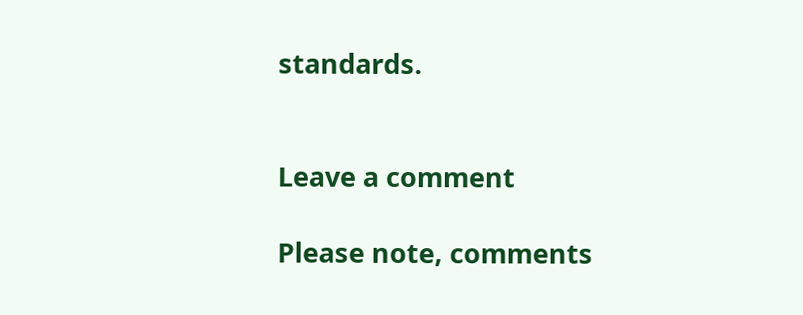standards.


Leave a comment

Please note, comments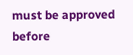must be approved before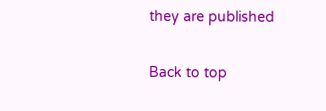they are published

Back to top